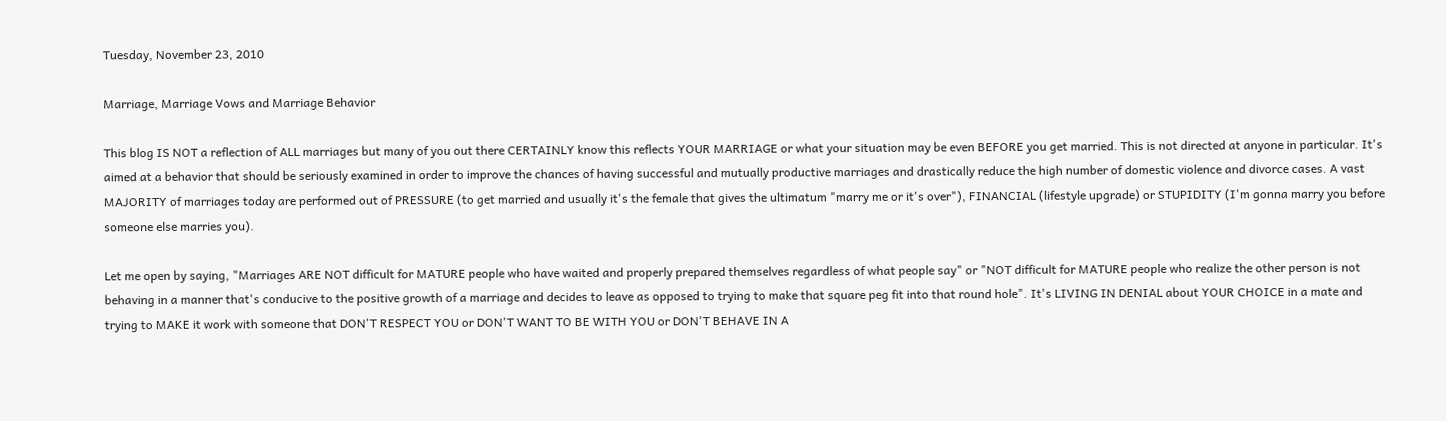Tuesday, November 23, 2010

Marriage, Marriage Vows and Marriage Behavior

This blog IS NOT a reflection of ALL marriages but many of you out there CERTAINLY know this reflects YOUR MARRIAGE or what your situation may be even BEFORE you get married. This is not directed at anyone in particular. It's aimed at a behavior that should be seriously examined in order to improve the chances of having successful and mutually productive marriages and drastically reduce the high number of domestic violence and divorce cases. A vast MAJORITY of marriages today are performed out of PRESSURE (to get married and usually it's the female that gives the ultimatum "marry me or it's over"), FINANCIAL (lifestyle upgrade) or STUPIDITY (I'm gonna marry you before someone else marries you).

Let me open by saying, "Marriages ARE NOT difficult for MATURE people who have waited and properly prepared themselves regardless of what people say" or "NOT difficult for MATURE people who realize the other person is not behaving in a manner that's conducive to the positive growth of a marriage and decides to leave as opposed to trying to make that square peg fit into that round hole". It's LIVING IN DENIAL about YOUR CHOICE in a mate and trying to MAKE it work with someone that DON'T RESPECT YOU or DON'T WANT TO BE WITH YOU or DON'T BEHAVE IN A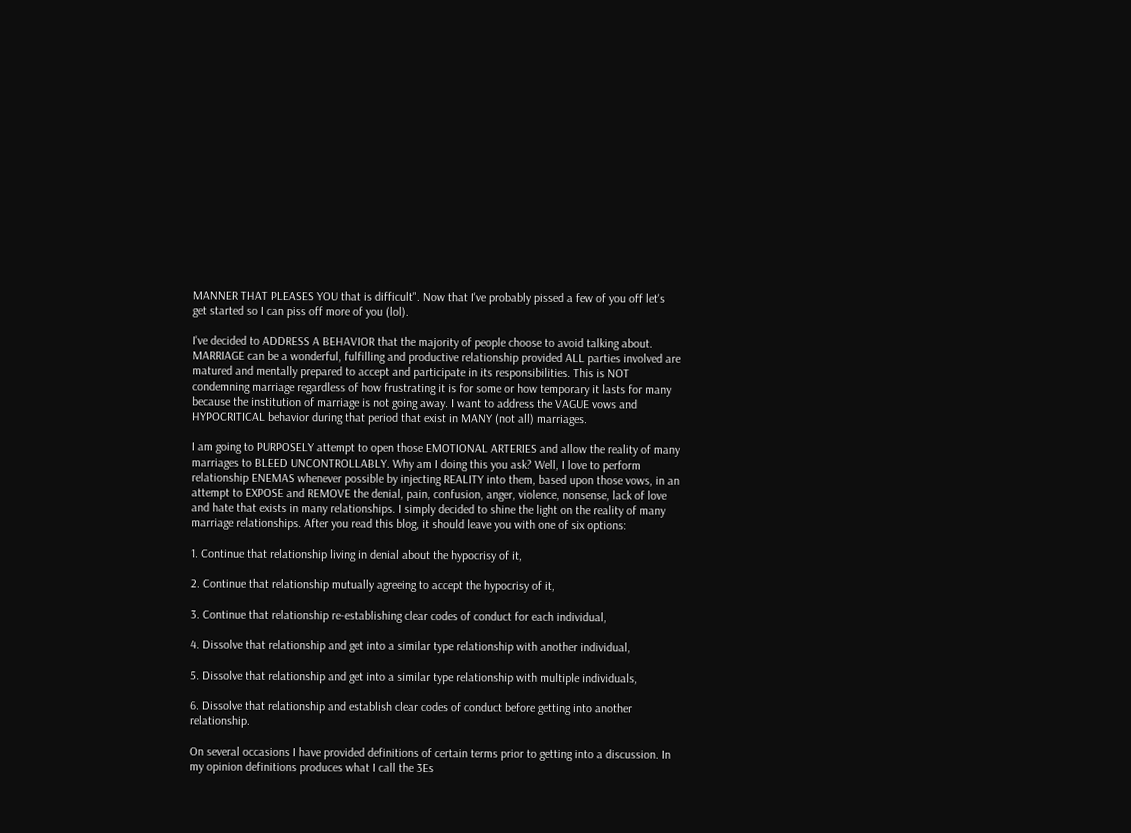MANNER THAT PLEASES YOU that is difficult". Now that I've probably pissed a few of you off let's get started so I can piss off more of you (lol).

I've decided to ADDRESS A BEHAVIOR that the majority of people choose to avoid talking about. MARRIAGE can be a wonderful, fulfilling and productive relationship provided ALL parties involved are matured and mentally prepared to accept and participate in its responsibilities. This is NOT condemning marriage regardless of how frustrating it is for some or how temporary it lasts for many because the institution of marriage is not going away. I want to address the VAGUE vows and HYPOCRITICAL behavior during that period that exist in MANY (not all) marriages.

I am going to PURPOSELY attempt to open those EMOTIONAL ARTERIES and allow the reality of many marriages to BLEED UNCONTROLLABLY. Why am I doing this you ask? Well, I love to perform relationship ENEMAS whenever possible by injecting REALITY into them, based upon those vows, in an attempt to EXPOSE and REMOVE the denial, pain, confusion, anger, violence, nonsense, lack of love and hate that exists in many relationships. I simply decided to shine the light on the reality of many marriage relationships. After you read this blog, it should leave you with one of six options:

1. Continue that relationship living in denial about the hypocrisy of it,

2. Continue that relationship mutually agreeing to accept the hypocrisy of it,

3. Continue that relationship re-establishing clear codes of conduct for each individual,

4. Dissolve that relationship and get into a similar type relationship with another individual,

5. Dissolve that relationship and get into a similar type relationship with multiple individuals,

6. Dissolve that relationship and establish clear codes of conduct before getting into another relationship.

On several occasions I have provided definitions of certain terms prior to getting into a discussion. In my opinion definitions produces what I call the 3Es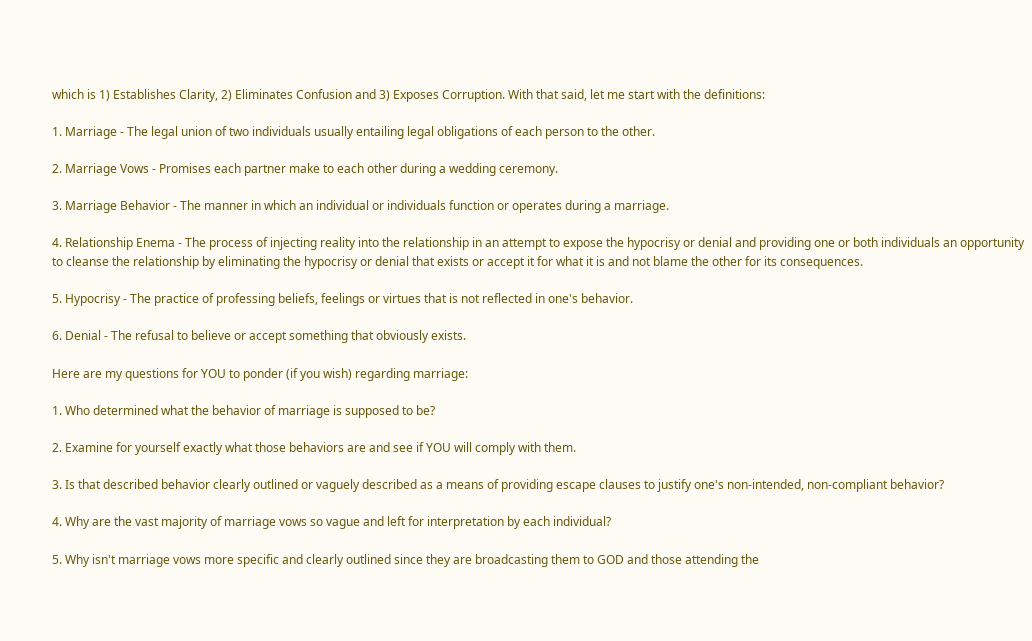which is 1) Establishes Clarity, 2) Eliminates Confusion and 3) Exposes Corruption. With that said, let me start with the definitions:

1. Marriage - The legal union of two individuals usually entailing legal obligations of each person to the other.

2. Marriage Vows - Promises each partner make to each other during a wedding ceremony.

3. Marriage Behavior - The manner in which an individual or individuals function or operates during a marriage.

4. Relationship Enema - The process of injecting reality into the relationship in an attempt to expose the hypocrisy or denial and providing one or both individuals an opportunity to cleanse the relationship by eliminating the hypocrisy or denial that exists or accept it for what it is and not blame the other for its consequences.

5. Hypocrisy - The practice of professing beliefs, feelings or virtues that is not reflected in one's behavior.

6. Denial - The refusal to believe or accept something that obviously exists.

Here are my questions for YOU to ponder (if you wish) regarding marriage:

1. Who determined what the behavior of marriage is supposed to be?

2. Examine for yourself exactly what those behaviors are and see if YOU will comply with them.

3. Is that described behavior clearly outlined or vaguely described as a means of providing escape clauses to justify one's non-intended, non-compliant behavior?

4. Why are the vast majority of marriage vows so vague and left for interpretation by each individual?

5. Why isn't marriage vows more specific and clearly outlined since they are broadcasting them to GOD and those attending the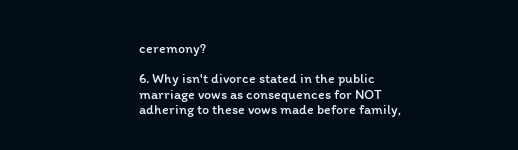ceremony?

6. Why isn't divorce stated in the public marriage vows as consequences for NOT adhering to these vows made before family,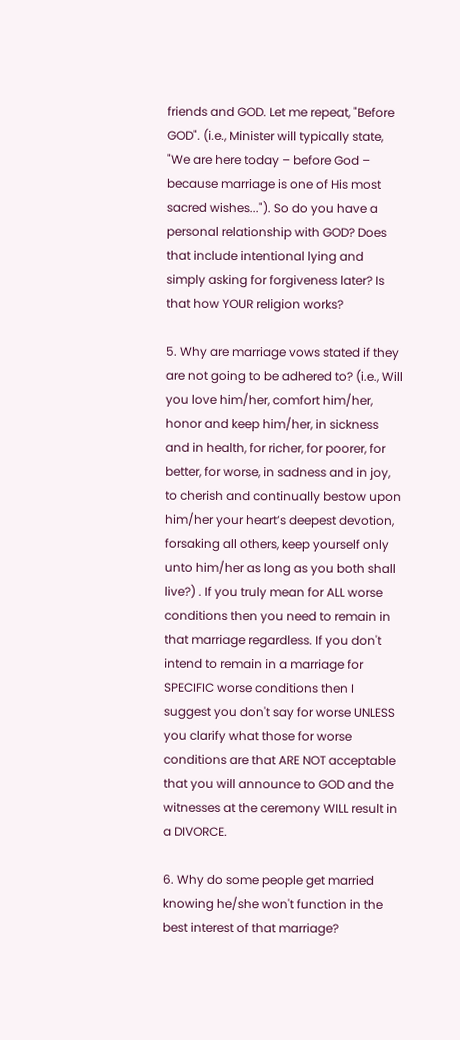friends and GOD. Let me repeat, "Before GOD". (i.e., Minister will typically state, "We are here today – before God – because marriage is one of His most sacred wishes..."). So do you have a personal relationship with GOD? Does that include intentional lying and simply asking for forgiveness later? Is that how YOUR religion works?

5. Why are marriage vows stated if they are not going to be adhered to? (i.e., Will you love him/her, comfort him/her, honor and keep him/her, in sickness and in health, for richer, for poorer, for better, for worse, in sadness and in joy, to cherish and continually bestow upon him/her your heart’s deepest devotion, forsaking all others, keep yourself only unto him/her as long as you both shall live?) . If you truly mean for ALL worse conditions then you need to remain in that marriage regardless. If you don't intend to remain in a marriage for SPECIFIC worse conditions then I suggest you don't say for worse UNLESS you clarify what those for worse conditions are that ARE NOT acceptable that you will announce to GOD and the witnesses at the ceremony WILL result in a DIVORCE.

6. Why do some people get married knowing he/she won't function in the best interest of that marriage?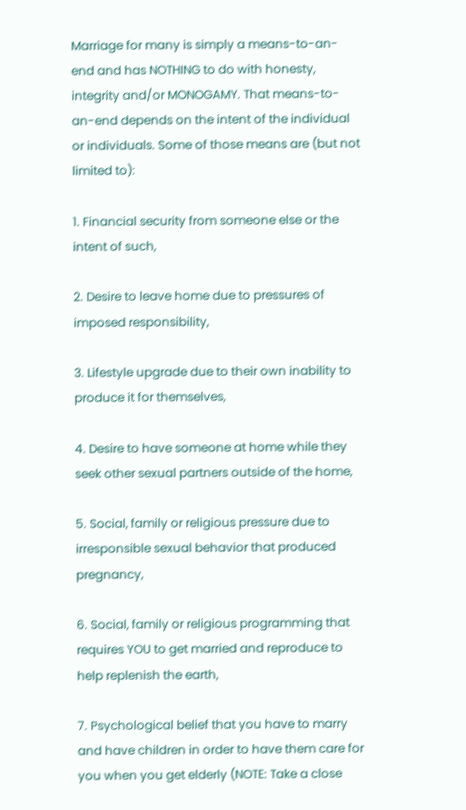Marriage for many is simply a means-to-an-end and has NOTHING to do with honesty, integrity and/or MONOGAMY. That means-to-an-end depends on the intent of the individual or individuals. Some of those means are (but not limited to):

1. Financial security from someone else or the intent of such,

2. Desire to leave home due to pressures of imposed responsibility,

3. Lifestyle upgrade due to their own inability to produce it for themselves,

4. Desire to have someone at home while they seek other sexual partners outside of the home,

5. Social, family or religious pressure due to irresponsible sexual behavior that produced pregnancy,

6. Social, family or religious programming that requires YOU to get married and reproduce to help replenish the earth,

7. Psychological belief that you have to marry and have children in order to have them care for you when you get elderly (NOTE: Take a close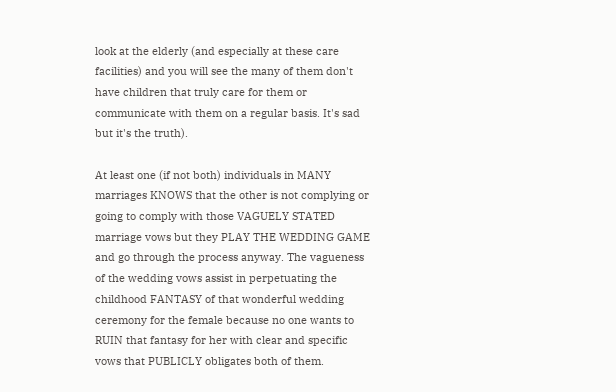look at the elderly (and especially at these care facilities) and you will see the many of them don't have children that truly care for them or communicate with them on a regular basis. It's sad but it's the truth).

At least one (if not both) individuals in MANY marriages KNOWS that the other is not complying or going to comply with those VAGUELY STATED marriage vows but they PLAY THE WEDDING GAME and go through the process anyway. The vagueness of the wedding vows assist in perpetuating the childhood FANTASY of that wonderful wedding ceremony for the female because no one wants to RUIN that fantasy for her with clear and specific vows that PUBLICLY obligates both of them.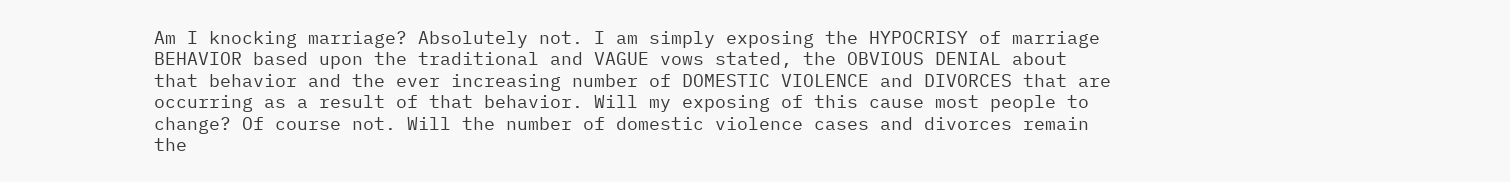Am I knocking marriage? Absolutely not. I am simply exposing the HYPOCRISY of marriage BEHAVIOR based upon the traditional and VAGUE vows stated, the OBVIOUS DENIAL about that behavior and the ever increasing number of DOMESTIC VIOLENCE and DIVORCES that are occurring as a result of that behavior. Will my exposing of this cause most people to change? Of course not. Will the number of domestic violence cases and divorces remain the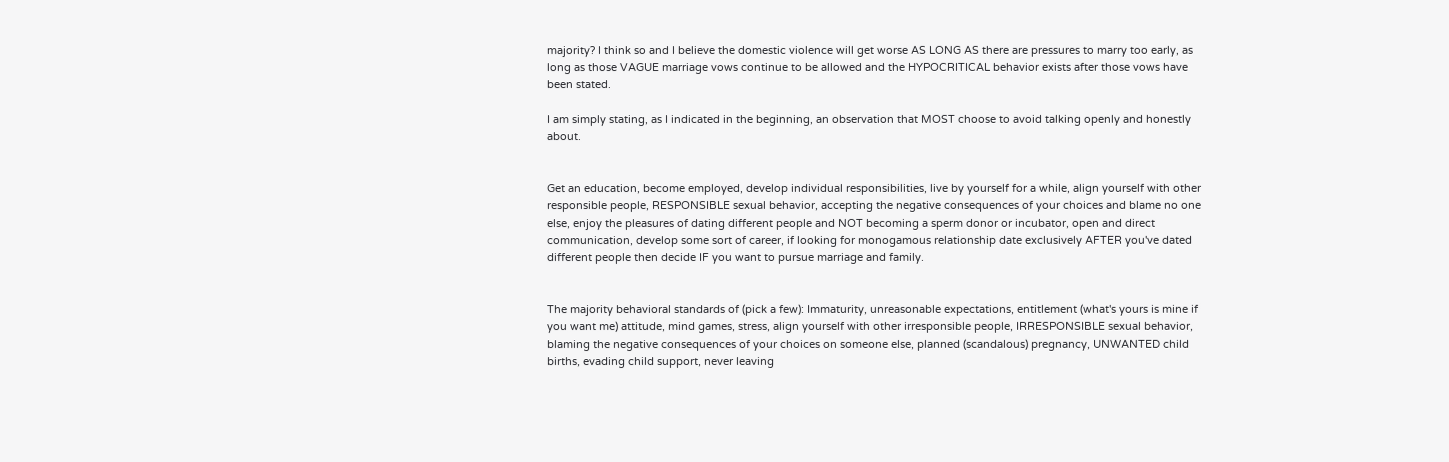majority? I think so and I believe the domestic violence will get worse AS LONG AS there are pressures to marry too early, as long as those VAGUE marriage vows continue to be allowed and the HYPOCRITICAL behavior exists after those vows have been stated.

I am simply stating, as I indicated in the beginning, an observation that MOST choose to avoid talking openly and honestly about.


Get an education, become employed, develop individual responsibilities, live by yourself for a while, align yourself with other responsible people, RESPONSIBLE sexual behavior, accepting the negative consequences of your choices and blame no one else, enjoy the pleasures of dating different people and NOT becoming a sperm donor or incubator, open and direct communication, develop some sort of career, if looking for monogamous relationship date exclusively AFTER you've dated different people then decide IF you want to pursue marriage and family.


The majority behavioral standards of (pick a few): Immaturity, unreasonable expectations, entitlement (what's yours is mine if you want me) attitude, mind games, stress, align yourself with other irresponsible people, IRRESPONSIBLE sexual behavior, blaming the negative consequences of your choices on someone else, planned (scandalous) pregnancy, UNWANTED child births, evading child support, never leaving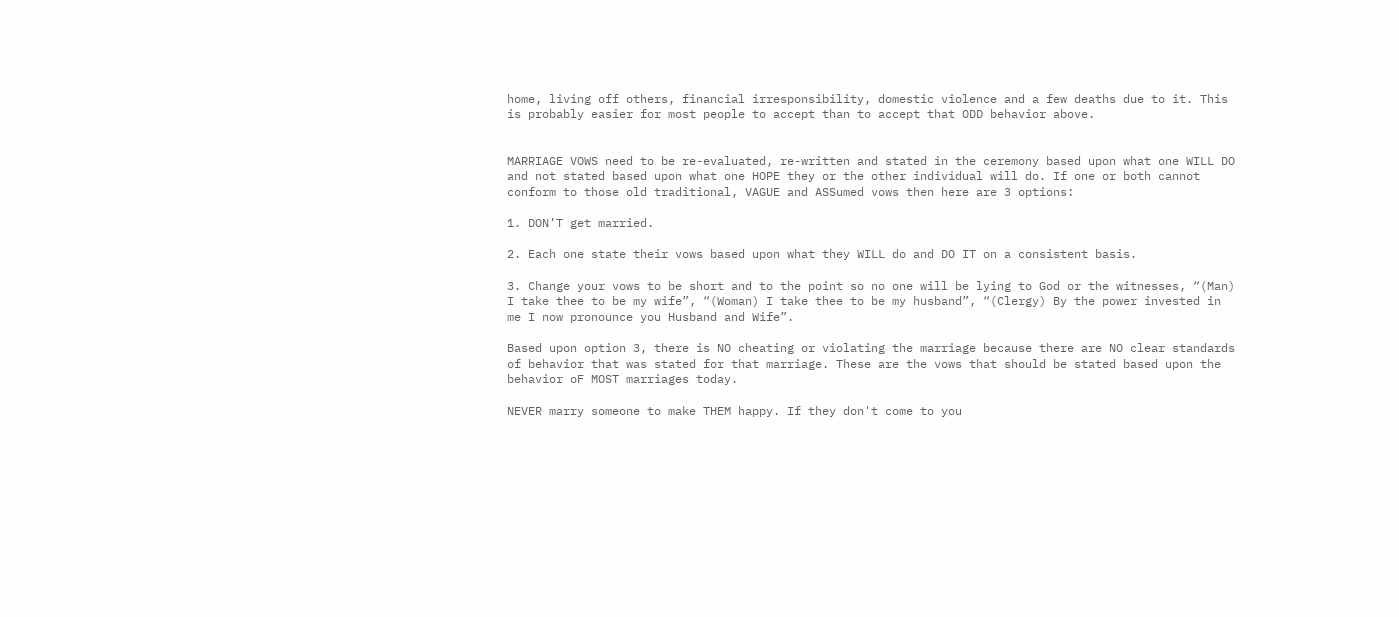home, living off others, financial irresponsibility, domestic violence and a few deaths due to it. This is probably easier for most people to accept than to accept that ODD behavior above.


MARRIAGE VOWS need to be re-evaluated, re-written and stated in the ceremony based upon what one WILL DO and not stated based upon what one HOPE they or the other individual will do. If one or both cannot conform to those old traditional, VAGUE and ASSumed vows then here are 3 options:

1. DON’T get married.

2. Each one state their vows based upon what they WILL do and DO IT on a consistent basis.

3. Change your vows to be short and to the point so no one will be lying to God or the witnesses, “(Man) I take thee to be my wife”, “(Woman) I take thee to be my husband”, “(Clergy) By the power invested in me I now pronounce you Husband and Wife”.

Based upon option 3, there is NO cheating or violating the marriage because there are NO clear standards of behavior that was stated for that marriage. These are the vows that should be stated based upon the behavior oF MOST marriages today.

NEVER marry someone to make THEM happy. If they don't come to you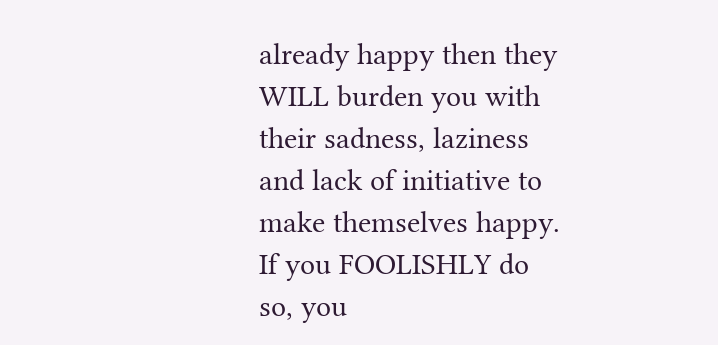already happy then they WILL burden you with their sadness, laziness and lack of initiative to make themselves happy. If you FOOLISHLY do so, you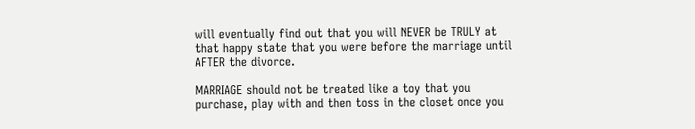will eventually find out that you will NEVER be TRULY at that happy state that you were before the marriage until AFTER the divorce.

MARRIAGE should not be treated like a toy that you purchase, play with and then toss in the closet once you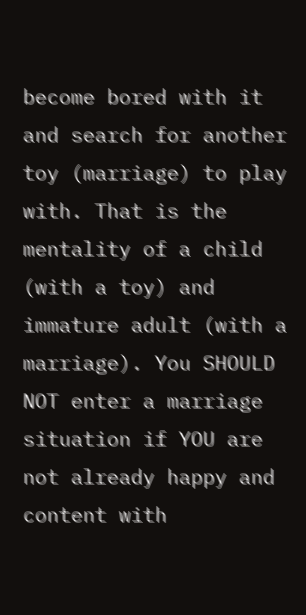become bored with it and search for another toy (marriage) to play with. That is the mentality of a child (with a toy) and immature adult (with a marriage). You SHOULD NOT enter a marriage situation if YOU are not already happy and content with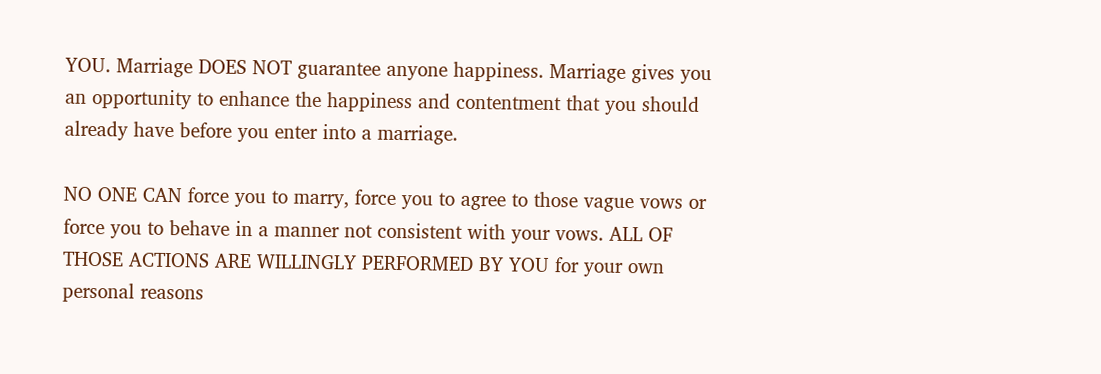YOU. Marriage DOES NOT guarantee anyone happiness. Marriage gives you an opportunity to enhance the happiness and contentment that you should already have before you enter into a marriage.

NO ONE CAN force you to marry, force you to agree to those vague vows or force you to behave in a manner not consistent with your vows. ALL OF THOSE ACTIONS ARE WILLINGLY PERFORMED BY YOU for your own personal reasons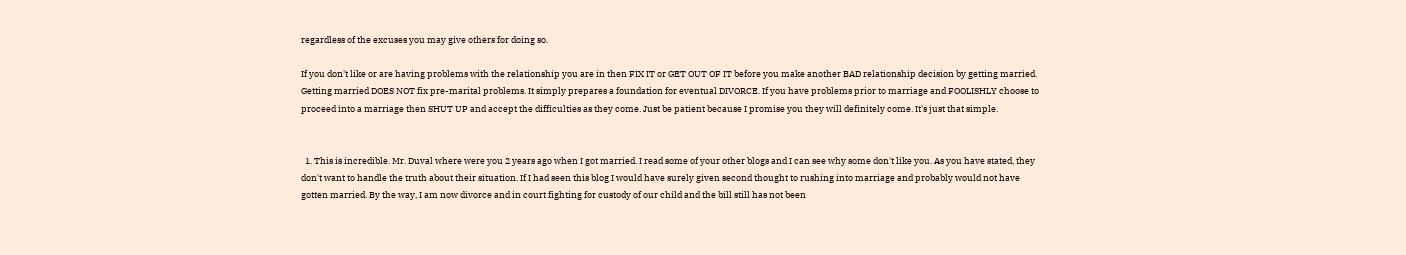regardless of the excuses you may give others for doing so.

If you don't like or are having problems with the relationship you are in then FIX IT or GET OUT OF IT before you make another BAD relationship decision by getting married. Getting married DOES NOT fix pre-marital problems. It simply prepares a foundation for eventual DIVORCE. If you have problems prior to marriage and FOOLISHLY choose to proceed into a marriage then SHUT UP and accept the difficulties as they come. Just be patient because I promise you they will definitely come. It's just that simple.


  1. This is incredible. Mr. Duval where were you 2 years ago when I got married. I read some of your other blogs and I can see why some don't like you. As you have stated, they don't want to handle the truth about their situation. If I had seen this blog I would have surely given second thought to rushing into marriage and probably would not have gotten married. By the way, I am now divorce and in court fighting for custody of our child and the bill still has not been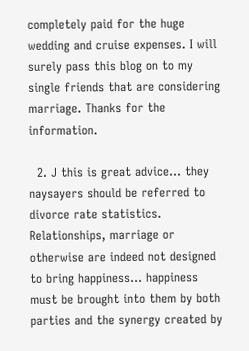completely paid for the huge wedding and cruise expenses. I will surely pass this blog on to my single friends that are considering marriage. Thanks for the information.

  2. J this is great advice... they naysayers should be referred to divorce rate statistics. Relationships, marriage or otherwise are indeed not designed to bring happiness... happiness must be brought into them by both parties and the synergy created by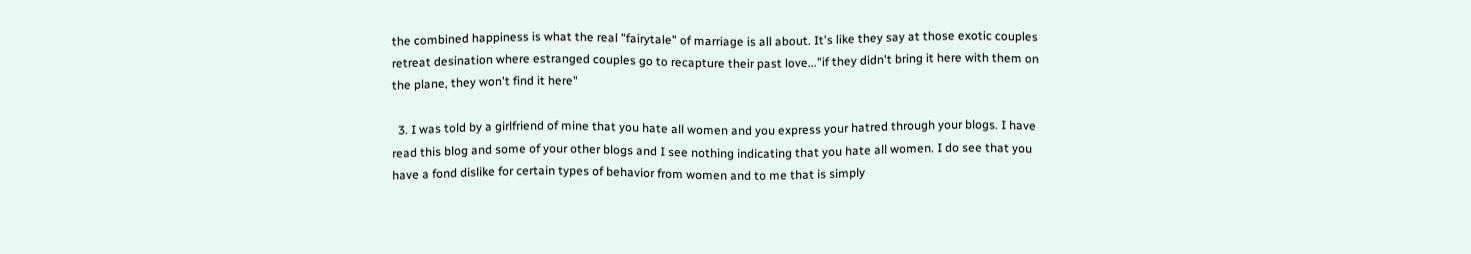the combined happiness is what the real "fairytale" of marriage is all about. It's like they say at those exotic couples retreat desination where estranged couples go to recapture their past love..."if they didn't bring it here with them on the plane, they won't find it here"

  3. I was told by a girlfriend of mine that you hate all women and you express your hatred through your blogs. I have read this blog and some of your other blogs and I see nothing indicating that you hate all women. I do see that you have a fond dislike for certain types of behavior from women and to me that is simply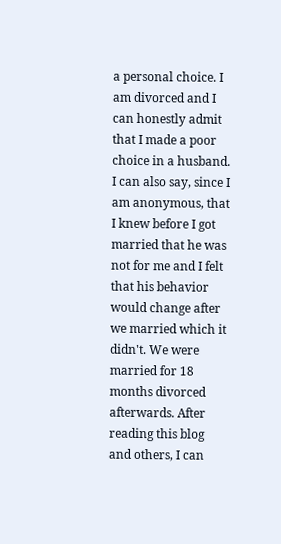a personal choice. I am divorced and I can honestly admit that I made a poor choice in a husband. I can also say, since I am anonymous, that I knew before I got married that he was not for me and I felt that his behavior would change after we married which it didn't. We were married for 18 months divorced afterwards. After reading this blog and others, I can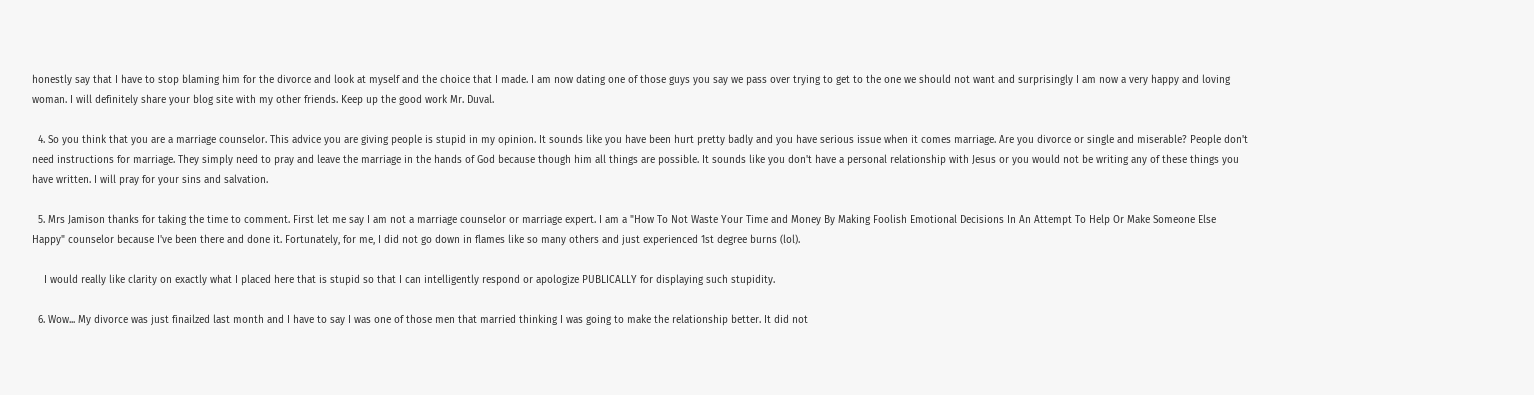honestly say that I have to stop blaming him for the divorce and look at myself and the choice that I made. I am now dating one of those guys you say we pass over trying to get to the one we should not want and surprisingly I am now a very happy and loving woman. I will definitely share your blog site with my other friends. Keep up the good work Mr. Duval.

  4. So you think that you are a marriage counselor. This advice you are giving people is stupid in my opinion. It sounds like you have been hurt pretty badly and you have serious issue when it comes marriage. Are you divorce or single and miserable? People don't need instructions for marriage. They simply need to pray and leave the marriage in the hands of God because though him all things are possible. It sounds like you don't have a personal relationship with Jesus or you would not be writing any of these things you have written. I will pray for your sins and salvation.

  5. Mrs Jamison thanks for taking the time to comment. First let me say I am not a marriage counselor or marriage expert. I am a "How To Not Waste Your Time and Money By Making Foolish Emotional Decisions In An Attempt To Help Or Make Someone Else Happy" counselor because I've been there and done it. Fortunately, for me, I did not go down in flames like so many others and just experienced 1st degree burns (lol).

    I would really like clarity on exactly what I placed here that is stupid so that I can intelligently respond or apologize PUBLICALLY for displaying such stupidity.

  6. Wow... My divorce was just finailzed last month and I have to say I was one of those men that married thinking I was going to make the relationship better. It did not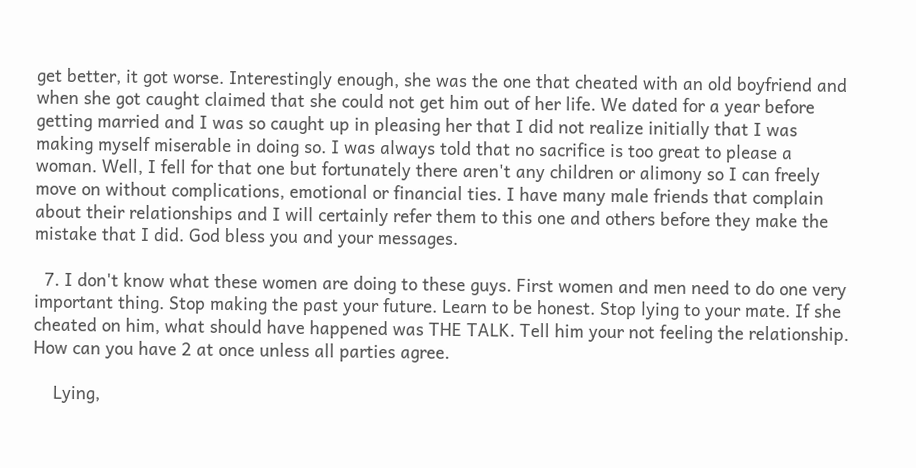get better, it got worse. Interestingly enough, she was the one that cheated with an old boyfriend and when she got caught claimed that she could not get him out of her life. We dated for a year before getting married and I was so caught up in pleasing her that I did not realize initially that I was making myself miserable in doing so. I was always told that no sacrifice is too great to please a woman. Well, I fell for that one but fortunately there aren't any children or alimony so I can freely move on without complications, emotional or financial ties. I have many male friends that complain about their relationships and I will certainly refer them to this one and others before they make the mistake that I did. God bless you and your messages.

  7. I don't know what these women are doing to these guys. First women and men need to do one very important thing. Stop making the past your future. Learn to be honest. Stop lying to your mate. If she cheated on him, what should have happened was THE TALK. Tell him your not feeling the relationship. How can you have 2 at once unless all parties agree.

    Lying,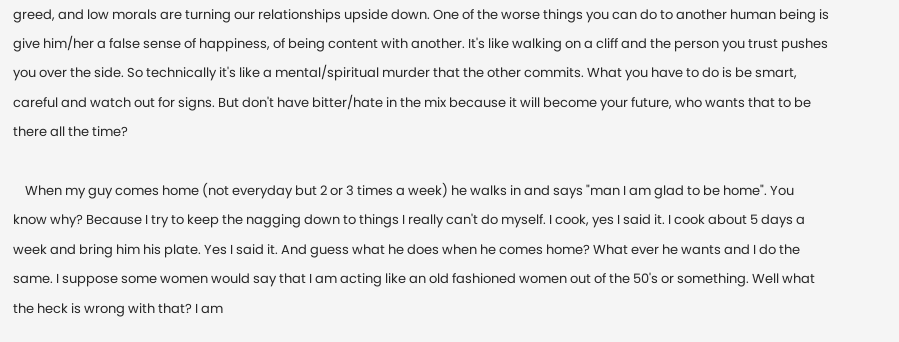greed, and low morals are turning our relationships upside down. One of the worse things you can do to another human being is give him/her a false sense of happiness, of being content with another. It's like walking on a cliff and the person you trust pushes you over the side. So technically it's like a mental/spiritual murder that the other commits. What you have to do is be smart, careful and watch out for signs. But don't have bitter/hate in the mix because it will become your future, who wants that to be there all the time?

    When my guy comes home (not everyday but 2 or 3 times a week) he walks in and says "man I am glad to be home". You know why? Because I try to keep the nagging down to things I really can't do myself. I cook, yes I said it. I cook about 5 days a week and bring him his plate. Yes I said it. And guess what he does when he comes home? What ever he wants and I do the same. I suppose some women would say that I am acting like an old fashioned women out of the 50's or something. Well what the heck is wrong with that? I am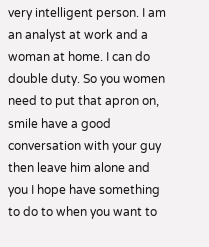very intelligent person. I am an analyst at work and a woman at home. I can do double duty. So you women need to put that apron on, smile have a good conversation with your guy then leave him alone and you I hope have something to do to when you want to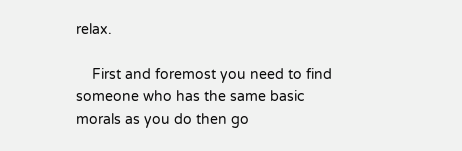relax.

    First and foremost you need to find someone who has the same basic morals as you do then go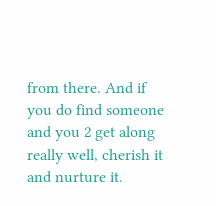from there. And if you do find someone and you 2 get along really well, cherish it and nurture it.